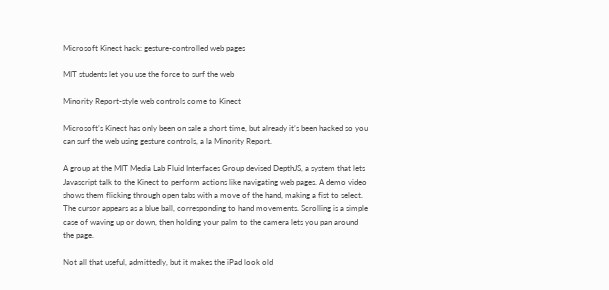Microsoft Kinect hack: gesture-controlled web pages

MIT students let you use the force to surf the web

Minority Report-style web controls come to Kinect

Microsoft’s Kinect has only been on sale a short time, but already it’s been hacked so you can surf the web using gesture controls, a la Minority Report.

A group at the MIT Media Lab Fluid Interfaces Group devised DepthJS, a system that lets Javascript talk to the Kinect to perform actions like navigating web pages. A demo video shows them flicking through open tabs with a move of the hand, making a fist to select. The cursor appears as a blue ball, corresponding to hand movements. Scrolling is a simple case of waving up or down, then holding your palm to the camera lets you pan around the page.

Not all that useful, admittedly, but it makes the iPad look old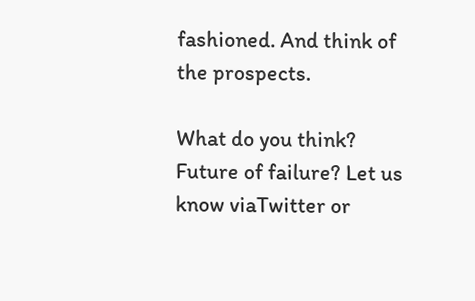fashioned. And think of the prospects.

What do you think? Future of failure? Let us know viaTwitter or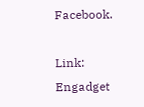Facebook.

Link: Engadget